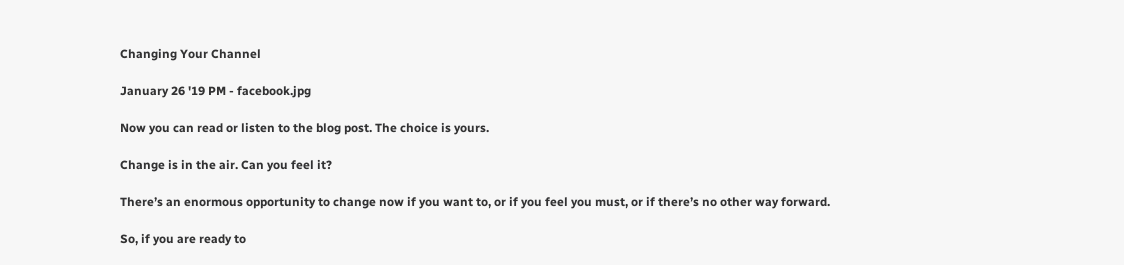Changing Your Channel

January 26 '19 PM - facebook.jpg

Now you can read or listen to the blog post. The choice is yours.

Change is in the air. Can you feel it?

There’s an enormous opportunity to change now if you want to, or if you feel you must, or if there’s no other way forward.

So, if you are ready to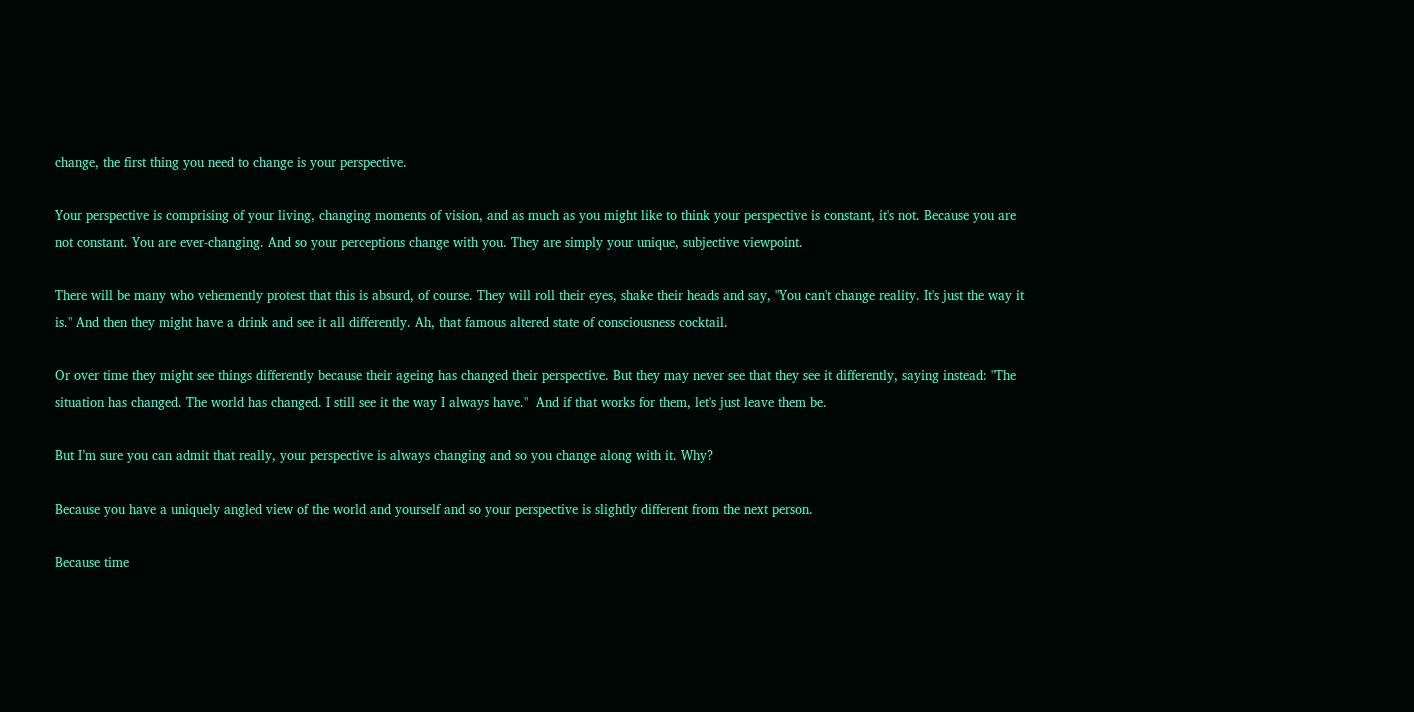change, the first thing you need to change is your perspective.

Your perspective is comprising of your living, changing moments of vision, and as much as you might like to think your perspective is constant, it's not. Because you are not constant. You are ever-changing. And so your perceptions change with you. They are simply your unique, subjective viewpoint.

There will be many who vehemently protest that this is absurd, of course. They will roll their eyes, shake their heads and say, "You can't change reality. It's just the way it is." And then they might have a drink and see it all differently. Ah, that famous altered state of consciousness cocktail.

Or over time they might see things differently because their ageing has changed their perspective. But they may never see that they see it differently, saying instead: "The situation has changed. The world has changed. I still see it the way I always have."  And if that works for them, let's just leave them be.

But I’m sure you can admit that really, your perspective is always changing and so you change along with it. Why?

Because you have a uniquely angled view of the world and yourself and so your perspective is slightly different from the next person.

Because time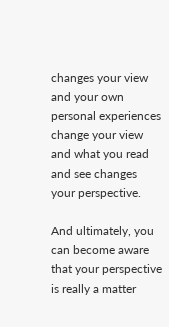changes your view and your own personal experiences change your view and what you read and see changes your perspective.

And ultimately, you can become aware that your perspective is really a matter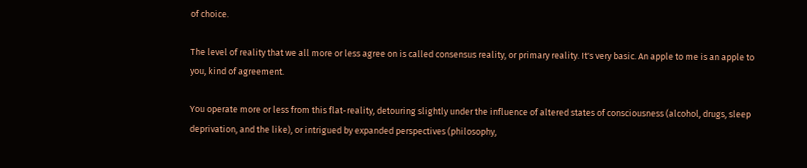of choice.

The level of reality that we all more or less agree on is called consensus reality, or primary reality. It's very basic. An apple to me is an apple to you, kind of agreement.

You operate more or less from this flat-reality, detouring slightly under the influence of altered states of consciousness (alcohol, drugs, sleep deprivation, and the like), or intrigued by expanded perspectives (philosophy,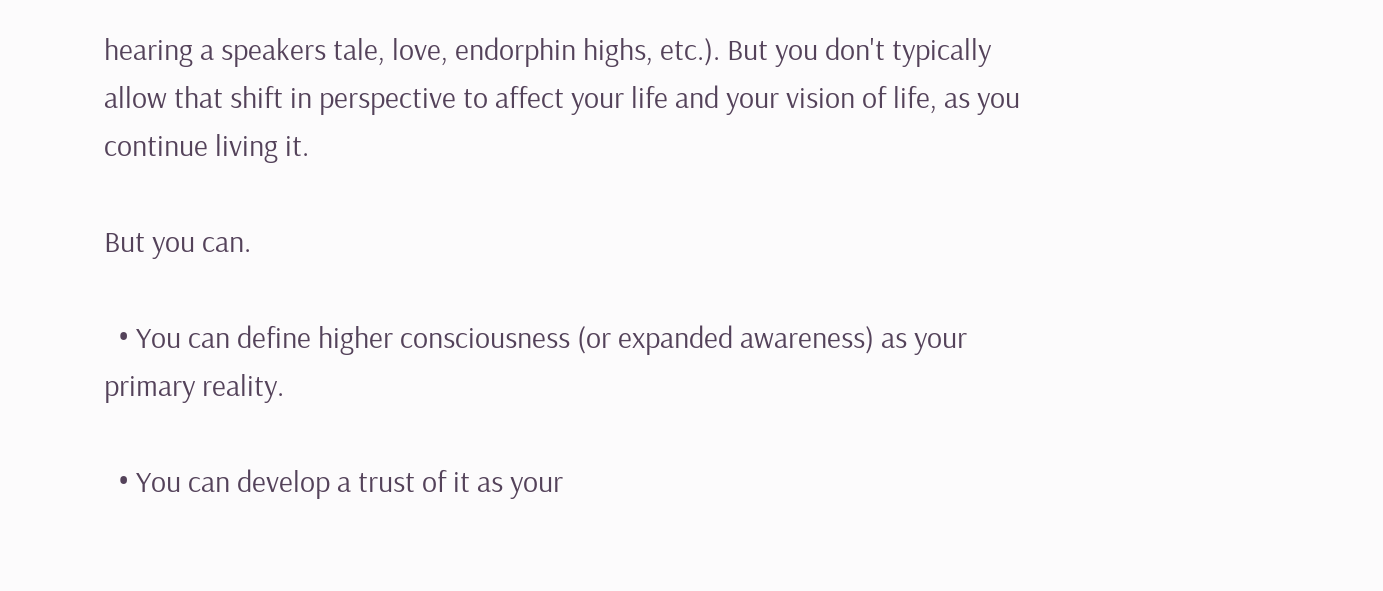hearing a speakers tale, love, endorphin highs, etc.). But you don't typically allow that shift in perspective to affect your life and your vision of life, as you continue living it.

But you can.

  • You can define higher consciousness (or expanded awareness) as your primary reality.

  • You can develop a trust of it as your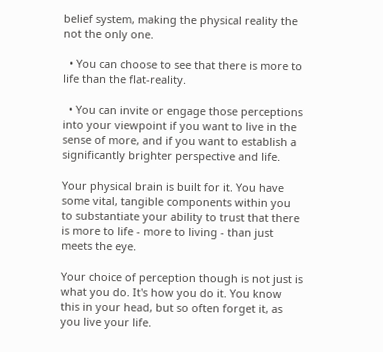belief system, making the physical reality the not the only one.

  • You can choose to see that there is more to life than the flat-reality.

  • You can invite or engage those perceptions into your viewpoint if you want to live in the sense of more, and if you want to establish a significantly brighter perspective and life.

Your physical brain is built for it. You have some vital, tangible components within you to substantiate your ability to trust that there is more to life - more to living - than just meets the eye.

Your choice of perception though is not just is what you do. It's how you do it. You know this in your head, but so often forget it, as you live your life.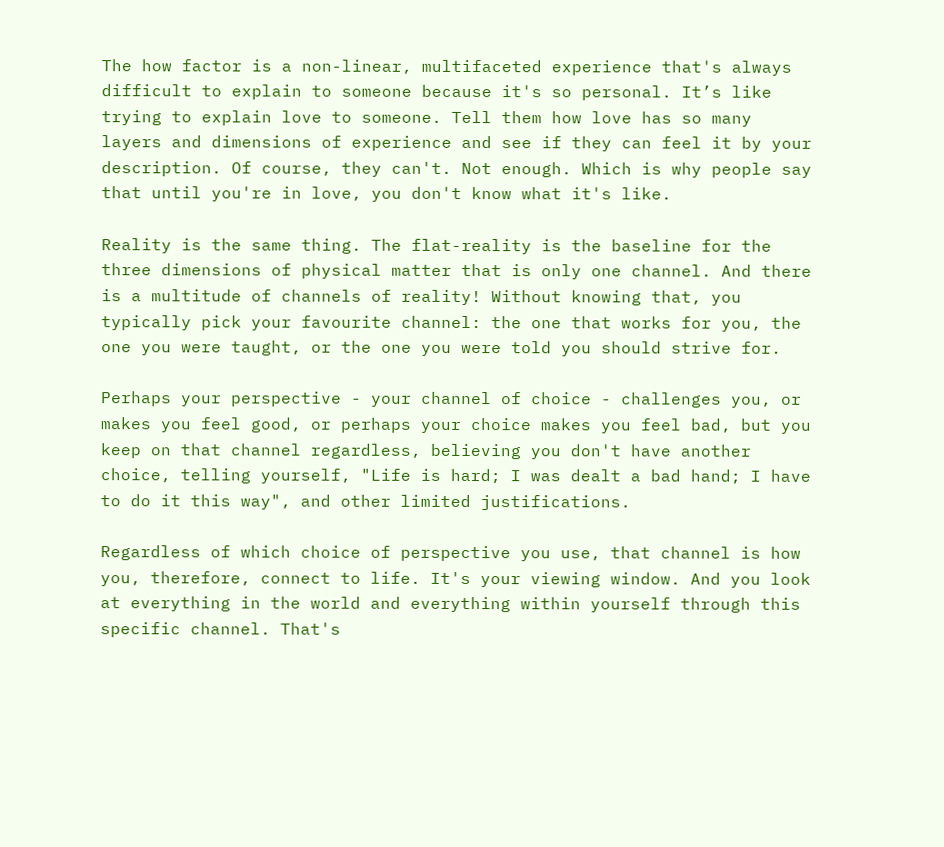The how factor is a non-linear, multifaceted experience that's always difficult to explain to someone because it's so personal. It’s like trying to explain love to someone. Tell them how love has so many layers and dimensions of experience and see if they can feel it by your description. Of course, they can't. Not enough. Which is why people say that until you're in love, you don't know what it's like.

Reality is the same thing. The flat-reality is the baseline for the three dimensions of physical matter that is only one channel. And there is a multitude of channels of reality! Without knowing that, you typically pick your favourite channel: the one that works for you, the one you were taught, or the one you were told you should strive for.

Perhaps your perspective - your channel of choice - challenges you, or makes you feel good, or perhaps your choice makes you feel bad, but you keep on that channel regardless, believing you don't have another choice, telling yourself, "Life is hard; I was dealt a bad hand; I have to do it this way", and other limited justifications.

Regardless of which choice of perspective you use, that channel is how you, therefore, connect to life. It's your viewing window. And you look at everything in the world and everything within yourself through this specific channel. That's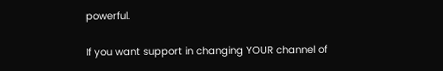powerful.

If you want support in changing YOUR channel of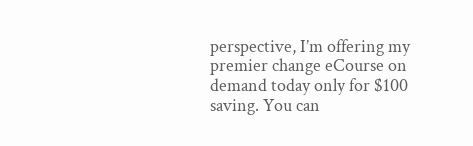perspective, I’m offering my premier change eCourse on demand today only for $100 saving. You can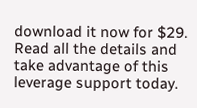download it now for $29. Read all the details and take advantage of this leverage support today.